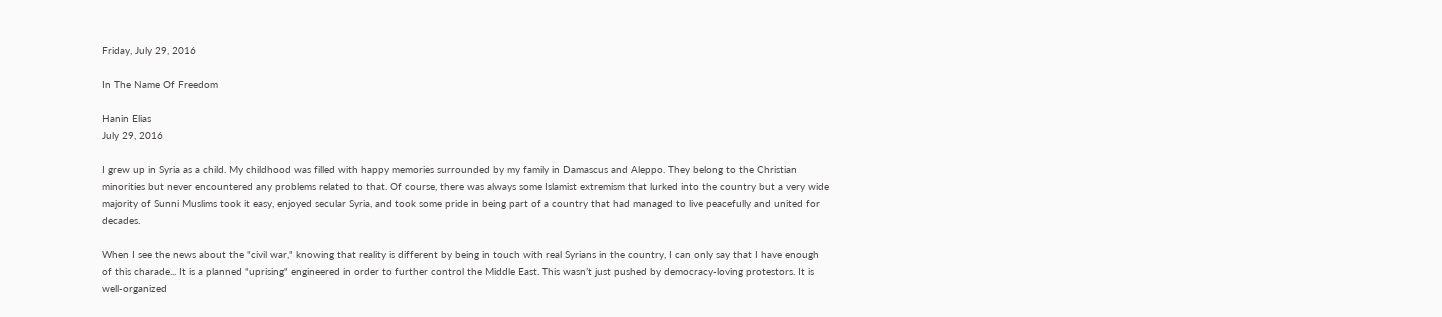Friday, July 29, 2016

In The Name Of Freedom

Hanin Elias
July 29, 2016

I grew up in Syria as a child. My childhood was filled with happy memories surrounded by my family in Damascus and Aleppo. They belong to the Christian minorities but never encountered any problems related to that. Of course, there was always some Islamist extremism that lurked into the country but a very wide majority of Sunni Muslims took it easy, enjoyed secular Syria, and took some pride in being part of a country that had managed to live peacefully and united for decades.

When I see the news about the "civil war," knowing that reality is different by being in touch with real Syrians in the country, I can only say that I have enough of this charade... It is a planned "uprising" engineered in order to further control the Middle East. This wasn’t just pushed by democracy-loving protestors. It is well-organized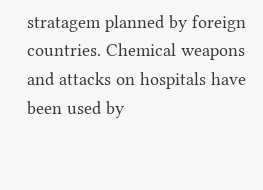stratagem planned by foreign countries. Chemical weapons and attacks on hospitals have been used by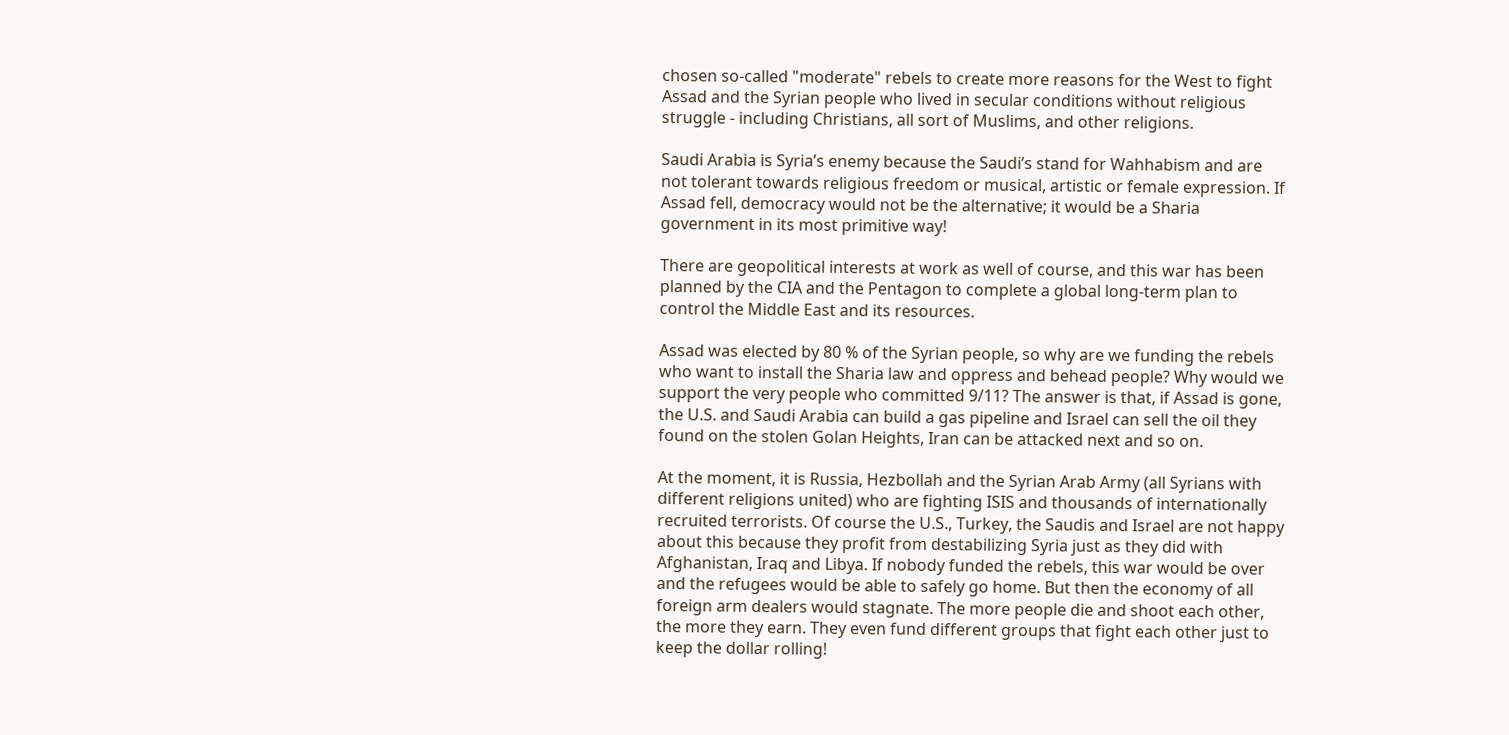chosen so-called "moderate" rebels to create more reasons for the West to fight Assad and the Syrian people who lived in secular conditions without religious struggle - including Christians, all sort of Muslims, and other religions.

Saudi Arabia is Syria’s enemy because the Saudi’s stand for Wahhabism and are not tolerant towards religious freedom or musical, artistic or female expression. If Assad fell, democracy would not be the alternative; it would be a Sharia government in its most primitive way!

There are geopolitical interests at work as well of course, and this war has been planned by the CIA and the Pentagon to complete a global long-term plan to control the Middle East and its resources.

Assad was elected by 80 % of the Syrian people, so why are we funding the rebels who want to install the Sharia law and oppress and behead people? Why would we support the very people who committed 9/11? The answer is that, if Assad is gone, the U.S. and Saudi Arabia can build a gas pipeline and Israel can sell the oil they found on the stolen Golan Heights, Iran can be attacked next and so on.

At the moment, it is Russia, Hezbollah and the Syrian Arab Army (all Syrians with different religions united) who are fighting ISIS and thousands of internationally recruited terrorists. Of course the U.S., Turkey, the Saudis and Israel are not happy about this because they profit from destabilizing Syria just as they did with Afghanistan, Iraq and Libya. If nobody funded the rebels, this war would be over and the refugees would be able to safely go home. But then the economy of all foreign arm dealers would stagnate. The more people die and shoot each other, the more they earn. They even fund different groups that fight each other just to keep the dollar rolling!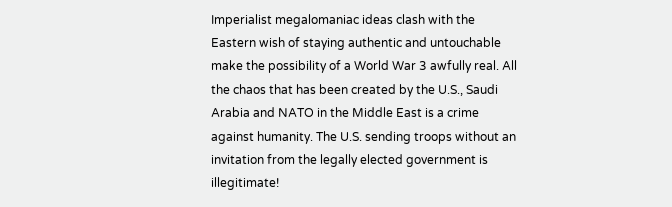Imperialist megalomaniac ideas clash with the Eastern wish of staying authentic and untouchable make the possibility of a World War 3 awfully real. All the chaos that has been created by the U.S., Saudi Arabia and NATO in the Middle East is a crime against humanity. The U.S. sending troops without an invitation from the legally elected government is illegitimate!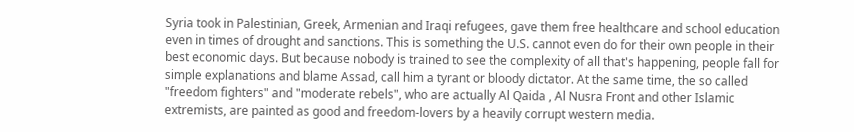Syria took in Palestinian, Greek, Armenian and Iraqi refugees, gave them free healthcare and school education even in times of drought and sanctions. This is something the U.S. cannot even do for their own people in their best economic days. But because nobody is trained to see the complexity of all that's happening, people fall for simple explanations and blame Assad, call him a tyrant or bloody dictator. At the same time, the so called "freedom fighters" and "moderate rebels", who are actually Al Qaida , Al Nusra Front and other Islamic extremists, are painted as good and freedom-lovers by a heavily corrupt western media.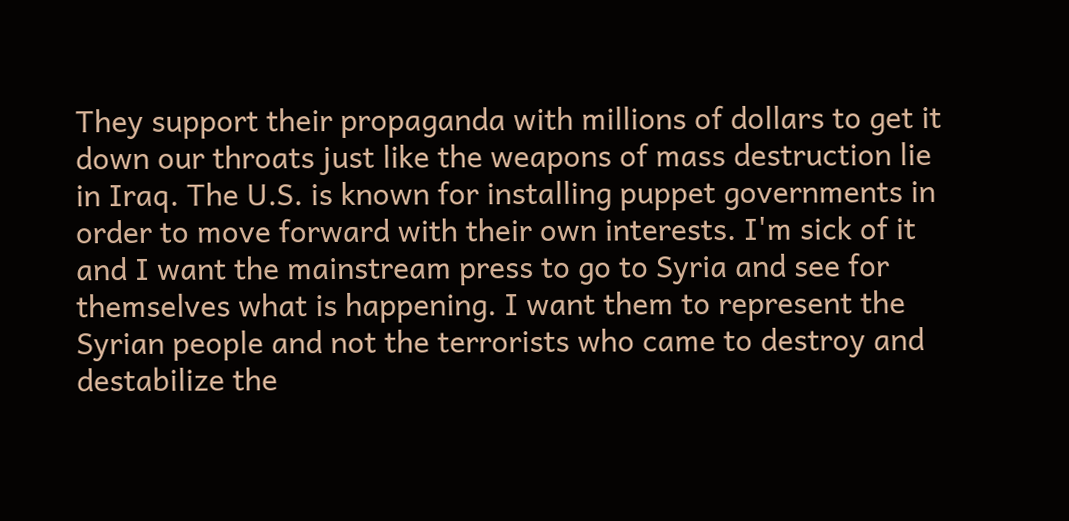They support their propaganda with millions of dollars to get it down our throats just like the weapons of mass destruction lie in Iraq. The U.S. is known for installing puppet governments in order to move forward with their own interests. I'm sick of it and I want the mainstream press to go to Syria and see for themselves what is happening. I want them to represent the Syrian people and not the terrorists who came to destroy and destabilize the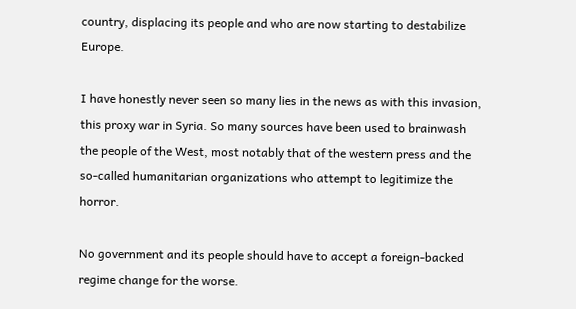country, displacing its people and who are now starting to destabilize Europe.

I have honestly never seen so many lies in the news as with this invasion, this proxy war in Syria. So many sources have been used to brainwash the people of the West, most notably that of the western press and the so-called humanitarian organizations who attempt to legitimize the horror.

No government and its people should have to accept a foreign-backed regime change for the worse.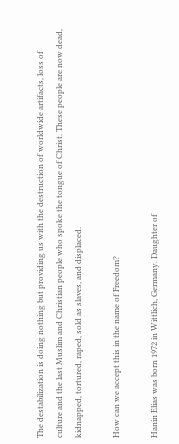The destabilization is doing nothing but providing us with the destruction of worldwide artifacts, loss of culture and the last Muslim and Christian people who spoke the tongue of Christ. These people are now dead, kidnapped, tortured, raped, sold as slaves, and displaced.

How can we accept this in the name of Freedom?

Hanin Elias was born 1972 in Wittlich, Germany. Daughter of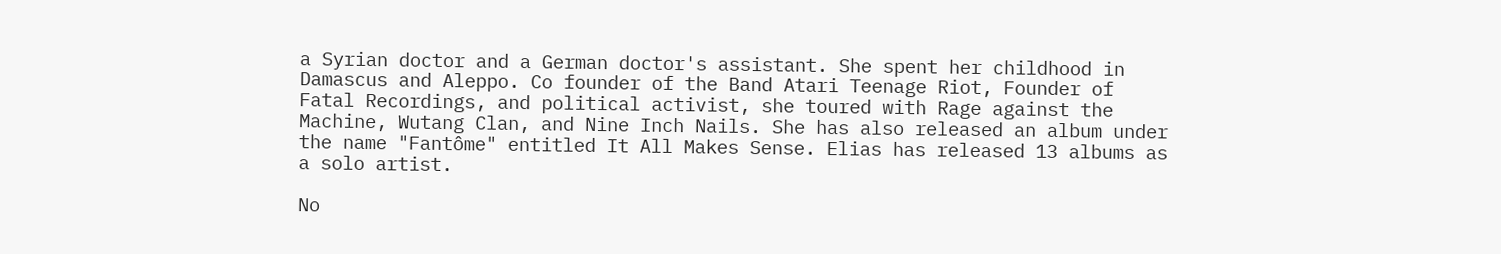a Syrian doctor and a German doctor's assistant. She spent her childhood in Damascus and Aleppo. Co founder of the Band Atari Teenage Riot, Founder of Fatal Recordings, and political activist, she toured with Rage against the Machine, Wutang Clan, and Nine Inch Nails. She has also released an album under the name "Fantôme" entitled It All Makes Sense. Elias has released 13 albums as a solo artist.

No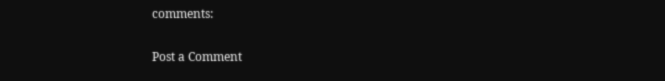comments:

Post a Comment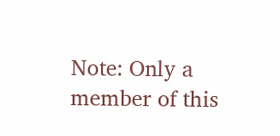Note: Only a member of this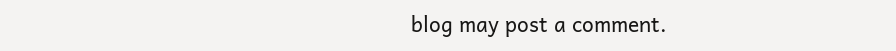blog may post a comment.